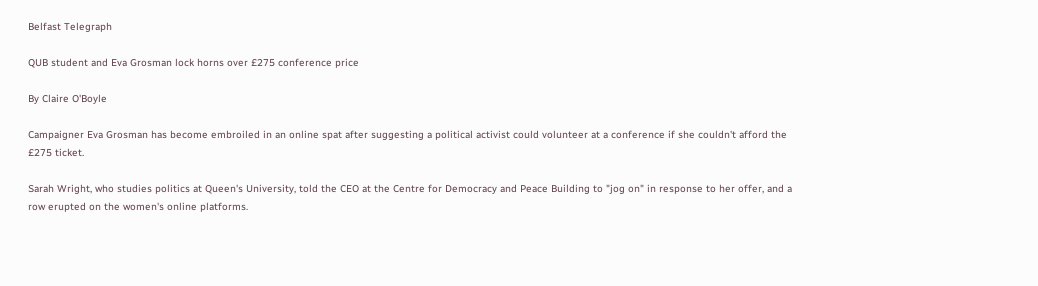Belfast Telegraph

QUB student and Eva Grosman lock horns over £275 conference price

By Claire O'Boyle

Campaigner Eva Grosman has become embroiled in an online spat after suggesting a political activist could volunteer at a conference if she couldn't afford the £275 ticket.

Sarah Wright, who studies politics at Queen's University, told the CEO at the Centre for Democracy and Peace Building to "jog on" in response to her offer, and a row erupted on the women's online platforms.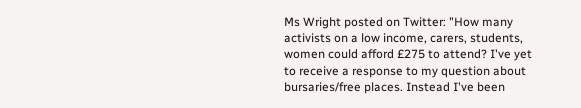Ms Wright posted on Twitter: "How many activists on a low income, carers, students, women could afford £275 to attend? I've yet to receive a response to my question about bursaries/free places. Instead I've been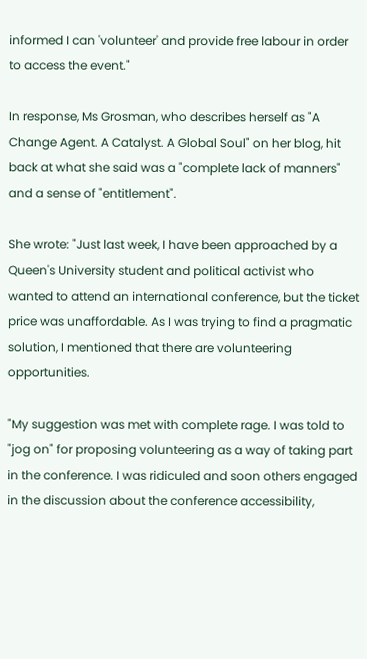informed I can 'volunteer' and provide free labour in order to access the event."

In response, Ms Grosman, who describes herself as "A Change Agent. A Catalyst. A Global Soul" on her blog, hit back at what she said was a "complete lack of manners" and a sense of "entitlement".

She wrote: "Just last week, I have been approached by a Queen's University student and political activist who wanted to attend an international conference, but the ticket price was unaffordable. As I was trying to find a pragmatic solution, I mentioned that there are volunteering opportunities.

"My suggestion was met with complete rage. I was told to "jog on" for proposing volunteering as a way of taking part in the conference. I was ridiculed and soon others engaged in the discussion about the conference accessibility,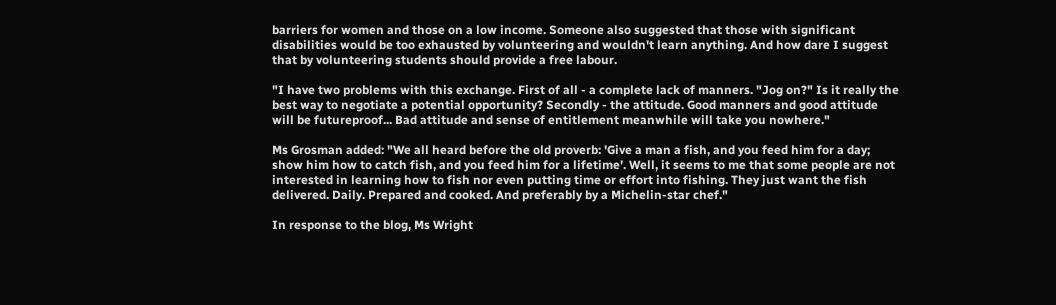barriers for women and those on a low income. Someone also suggested that those with significant disabilities would be too exhausted by volunteering and wouldn't learn anything. And how dare I suggest that by volunteering students should provide a free labour.

"I have two problems with this exchange. First of all - a complete lack of manners. "Jog on?" Is it really the best way to negotiate a potential opportunity? Secondly - the attitude. Good manners and good attitude will be futureproof... Bad attitude and sense of entitlement meanwhile will take you nowhere."

Ms Grosman added: "We all heard before the old proverb: 'Give a man a fish, and you feed him for a day; show him how to catch fish, and you feed him for a lifetime'. Well, it seems to me that some people are not interested in learning how to fish nor even putting time or effort into fishing. They just want the fish delivered. Daily. Prepared and cooked. And preferably by a Michelin-star chef."

In response to the blog, Ms Wright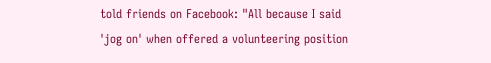told friends on Facebook: "All because I said 'jog on' when offered a volunteering position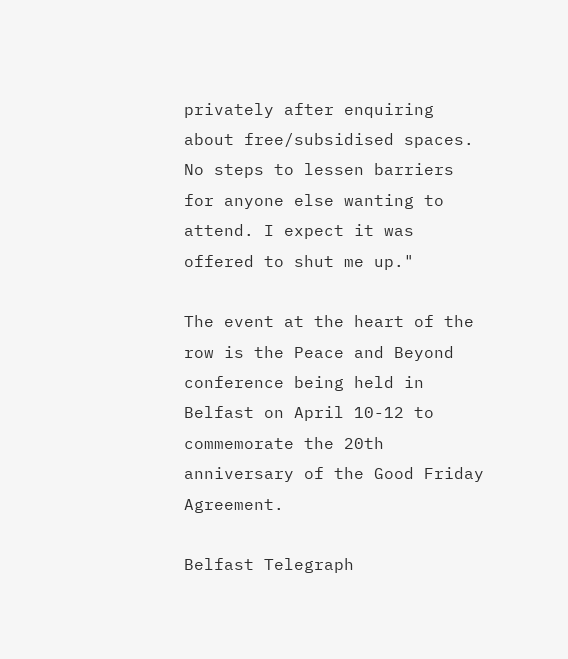privately after enquiring about free/subsidised spaces. No steps to lessen barriers for anyone else wanting to attend. I expect it was offered to shut me up."

The event at the heart of the row is the Peace and Beyond conference being held in Belfast on April 10-12 to commemorate the 20th anniversary of the Good Friday Agreement.

Belfast Telegraph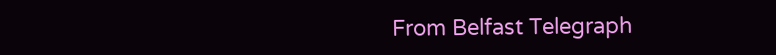From Belfast Telegraph